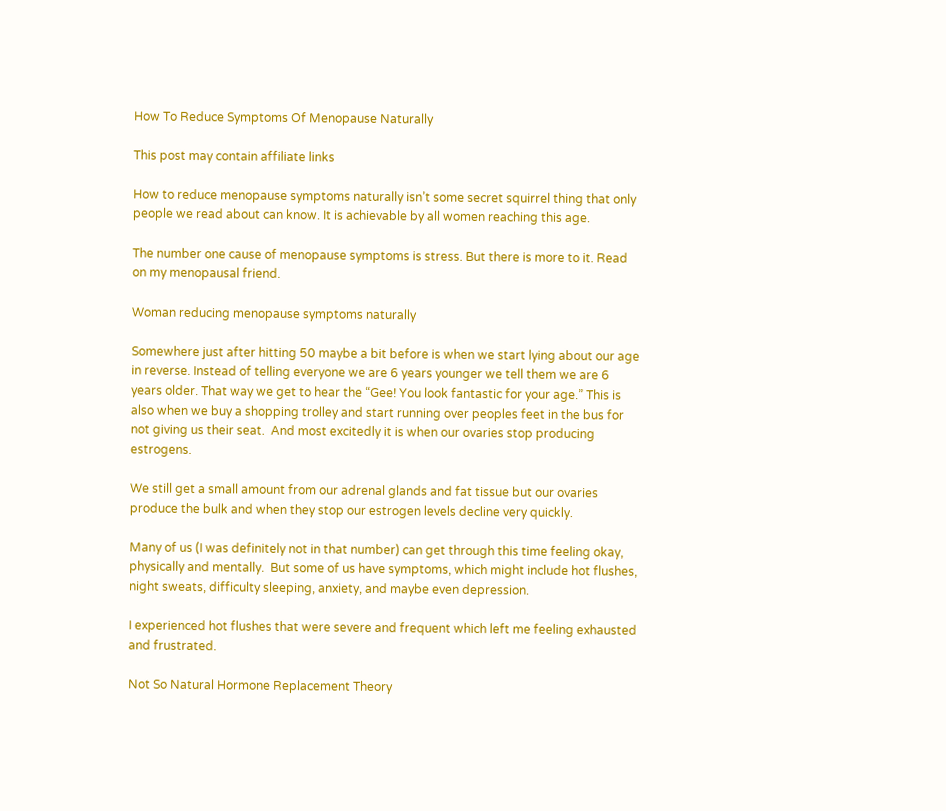How To Reduce Symptoms Of Menopause Naturally

This post may contain affiliate links

How to reduce menopause symptoms naturally isn’t some secret squirrel thing that only people we read about can know. It is achievable by all women reaching this age.

The number one cause of menopause symptoms is stress. But there is more to it. Read on my menopausal friend.

Woman reducing menopause symptoms naturally

Somewhere just after hitting 50 maybe a bit before is when we start lying about our age in reverse. Instead of telling everyone we are 6 years younger we tell them we are 6 years older. That way we get to hear the “Gee! You look fantastic for your age.” This is also when we buy a shopping trolley and start running over peoples feet in the bus for not giving us their seat.  And most excitedly it is when our ovaries stop producing estrogens.

We still get a small amount from our adrenal glands and fat tissue but our ovaries produce the bulk and when they stop our estrogen levels decline very quickly.

Many of us (I was definitely not in that number) can get through this time feeling okay, physically and mentally.  But some of us have symptoms, which might include hot flushes, night sweats, difficulty sleeping, anxiety, and maybe even depression.

I experienced hot flushes that were severe and frequent which left me feeling exhausted and frustrated.

Not So Natural Hormone Replacement Theory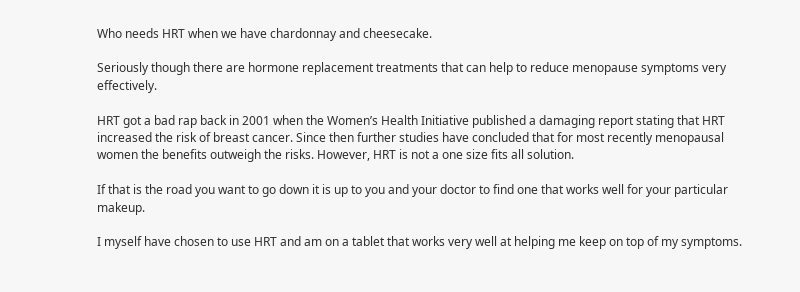Who needs HRT when we have chardonnay and cheesecake.

Seriously though there are hormone replacement treatments that can help to reduce menopause symptoms very effectively.

HRT got a bad rap back in 2001 when the Women’s Health Initiative published a damaging report stating that HRT increased the risk of breast cancer. Since then further studies have concluded that for most recently menopausal women the benefits outweigh the risks. However, HRT is not a one size fits all solution.

If that is the road you want to go down it is up to you and your doctor to find one that works well for your particular makeup.

I myself have chosen to use HRT and am on a tablet that works very well at helping me keep on top of my symptoms.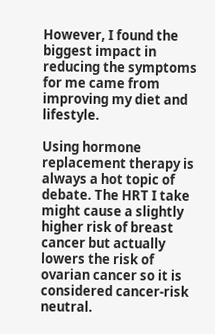However, I found the biggest impact in reducing the symptoms for me came from improving my diet and lifestyle.

Using hormone replacement therapy is always a hot topic of debate. The HRT I take might cause a slightly higher risk of breast cancer but actually lowers the risk of ovarian cancer so it is considered cancer-risk neutral.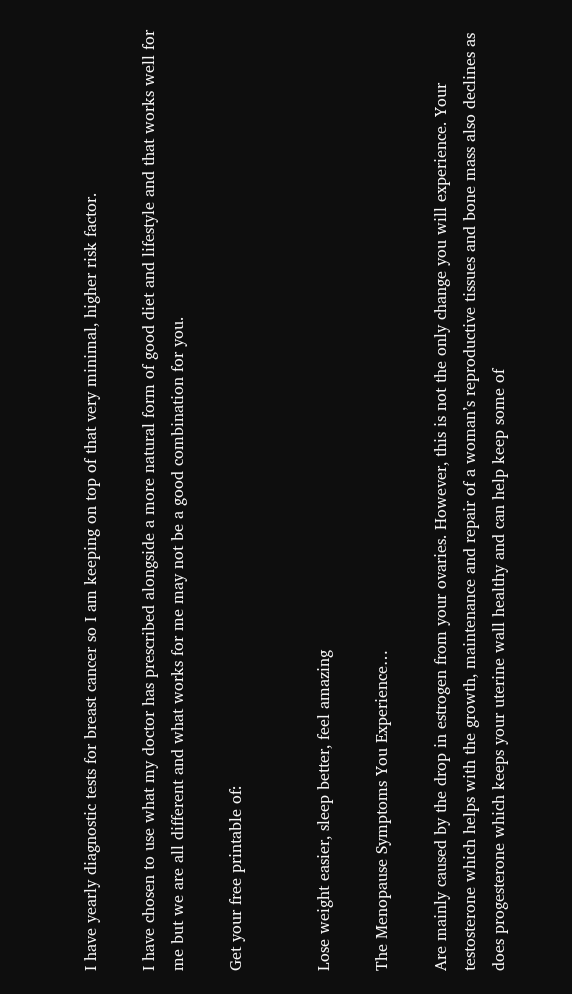I have yearly diagnostic tests for breast cancer so I am keeping on top of that very minimal, higher risk factor.

I have chosen to use what my doctor has prescribed alongside a more natural form of good diet and lifestyle and that works well for me but we are all different and what works for me may not be a good combination for you.

Get your free printable of:


Lose weight easier, sleep better, feel amazing

The Menopause Symptoms You Experience…

Are mainly caused by the drop in estrogen from your ovaries. However, this is not the only change you will experience. Your testosterone which helps with the growth, maintenance and repair of a woman’s reproductive tissues and bone mass also declines as does progesterone which keeps your uterine wall healthy and can help keep some of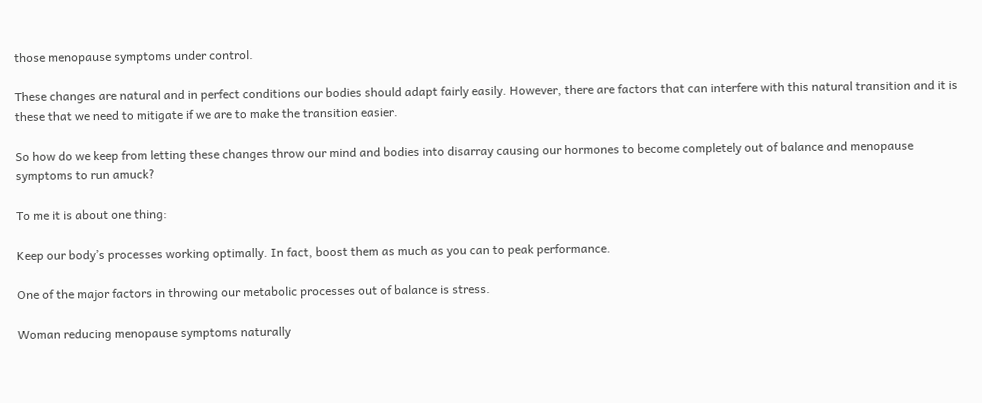those menopause symptoms under control.

These changes are natural and in perfect conditions our bodies should adapt fairly easily. However, there are factors that can interfere with this natural transition and it is these that we need to mitigate if we are to make the transition easier.

So how do we keep from letting these changes throw our mind and bodies into disarray causing our hormones to become completely out of balance and menopause symptoms to run amuck?

To me it is about one thing:

Keep our body’s processes working optimally. In fact, boost them as much as you can to peak performance.

One of the major factors in throwing our metabolic processes out of balance is stress.

Woman reducing menopause symptoms naturally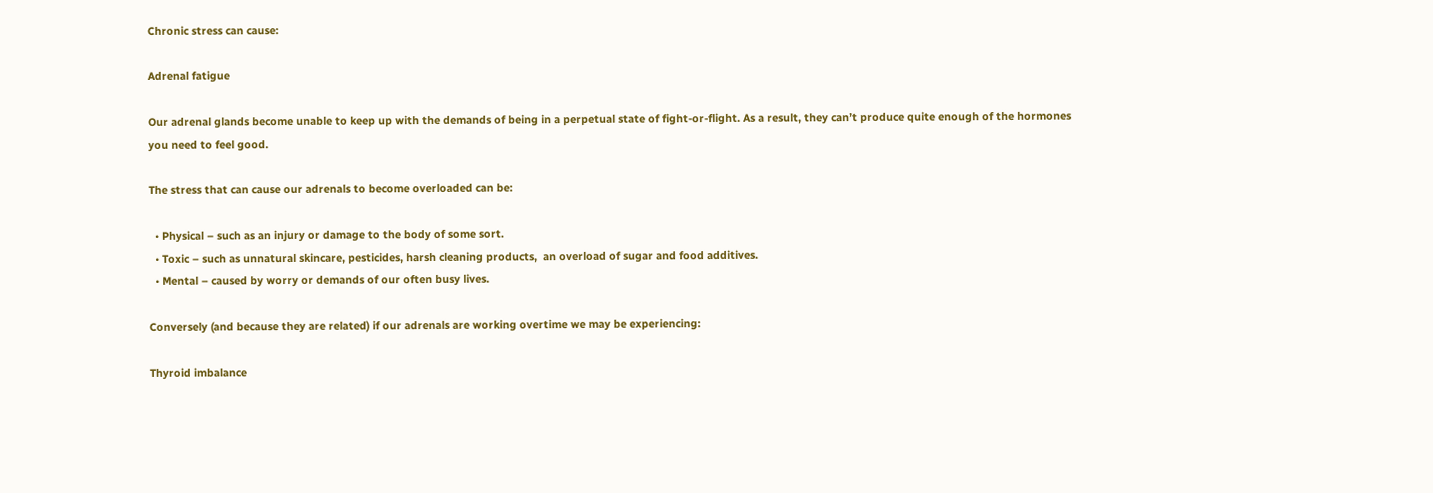Chronic stress can cause:

Adrenal fatigue

Our adrenal glands become unable to keep up with the demands of being in a perpetual state of fight-or-flight. As a result, they can’t produce quite enough of the hormones you need to feel good.

The stress that can cause our adrenals to become overloaded can be:

  • Physical – such as an injury or damage to the body of some sort.
  • Toxic – such as unnatural skincare, pesticides, harsh cleaning products,  an overload of sugar and food additives.
  • Mental – caused by worry or demands of our often busy lives.

Conversely (and because they are related) if our adrenals are working overtime we may be experiencing:

Thyroid imbalance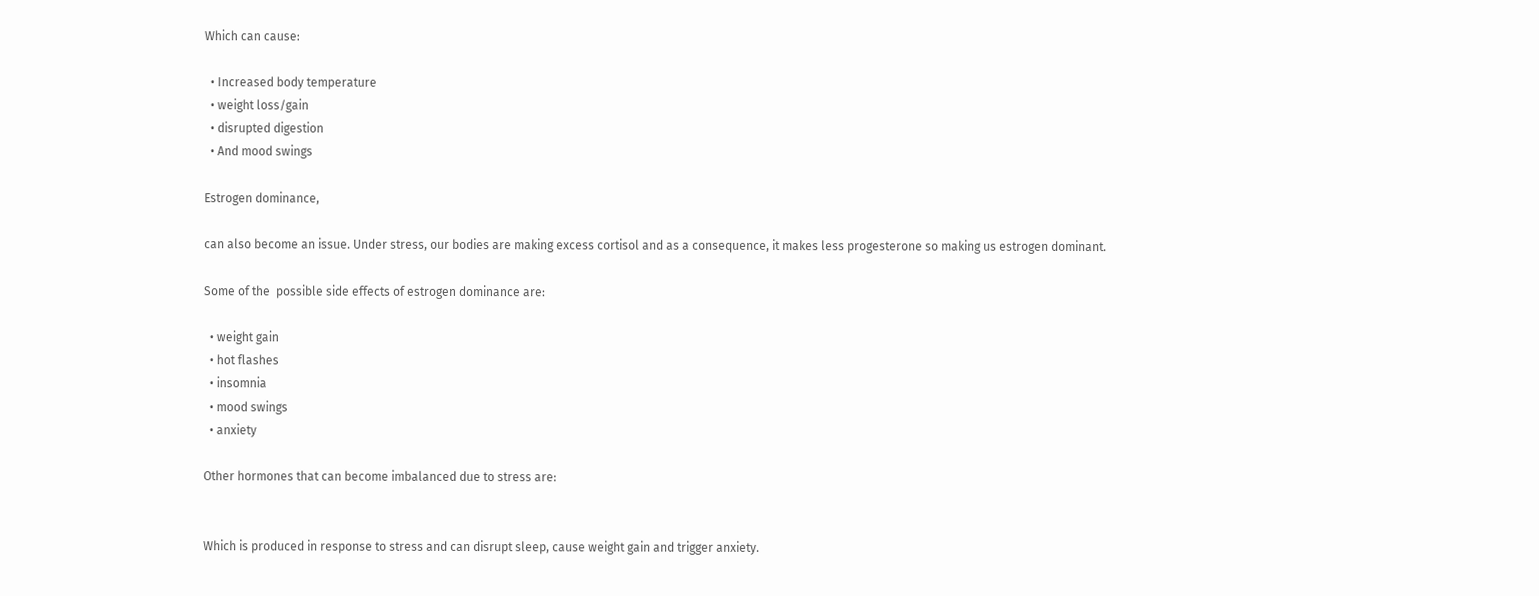Which can cause:

  • Increased body temperature
  • weight loss/gain
  • disrupted digestion
  • And mood swings

Estrogen dominance,

can also become an issue. Under stress, our bodies are making excess cortisol and as a consequence, it makes less progesterone so making us estrogen dominant.

Some of the  possible side effects of estrogen dominance are:

  • weight gain
  • hot flashes
  • insomnia
  • mood swings
  • anxiety

Other hormones that can become imbalanced due to stress are:


Which is produced in response to stress and can disrupt sleep, cause weight gain and trigger anxiety.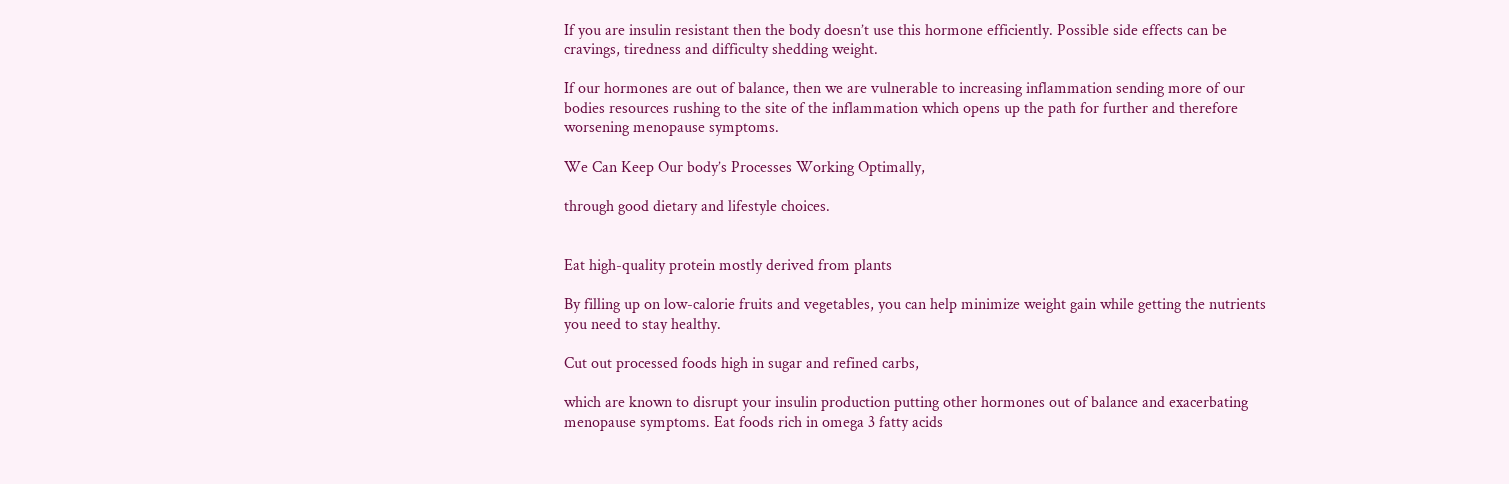If you are insulin resistant then the body doesn’t use this hormone efficiently. Possible side effects can be cravings, tiredness and difficulty shedding weight.

If our hormones are out of balance, then we are vulnerable to increasing inflammation sending more of our bodies resources rushing to the site of the inflammation which opens up the path for further and therefore worsening menopause symptoms.

We Can Keep Our body’s Processes Working Optimally,

through good dietary and lifestyle choices.


Eat high-quality protein mostly derived from plants

By filling up on low-calorie fruits and vegetables, you can help minimize weight gain while getting the nutrients you need to stay healthy.

Cut out processed foods high in sugar and refined carbs,

which are known to disrupt your insulin production putting other hormones out of balance and exacerbating menopause symptoms. Eat foods rich in omega 3 fatty acids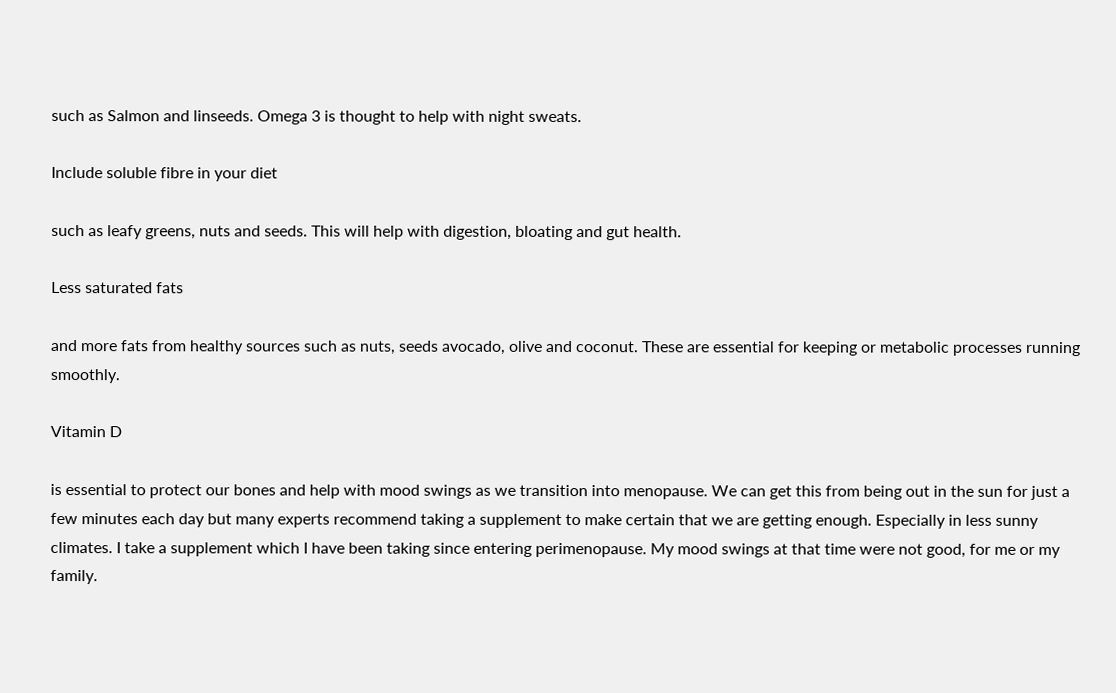such as Salmon and linseeds. Omega 3 is thought to help with night sweats.

Include soluble fibre in your diet

such as leafy greens, nuts and seeds. This will help with digestion, bloating and gut health.

Less saturated fats

and more fats from healthy sources such as nuts, seeds avocado, olive and coconut. These are essential for keeping or metabolic processes running smoothly.

Vitamin D

is essential to protect our bones and help with mood swings as we transition into menopause. We can get this from being out in the sun for just a few minutes each day but many experts recommend taking a supplement to make certain that we are getting enough. Especially in less sunny climates. I take a supplement which I have been taking since entering perimenopause. My mood swings at that time were not good, for me or my family.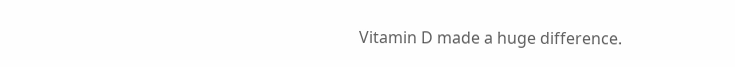Vitamin D made a huge difference.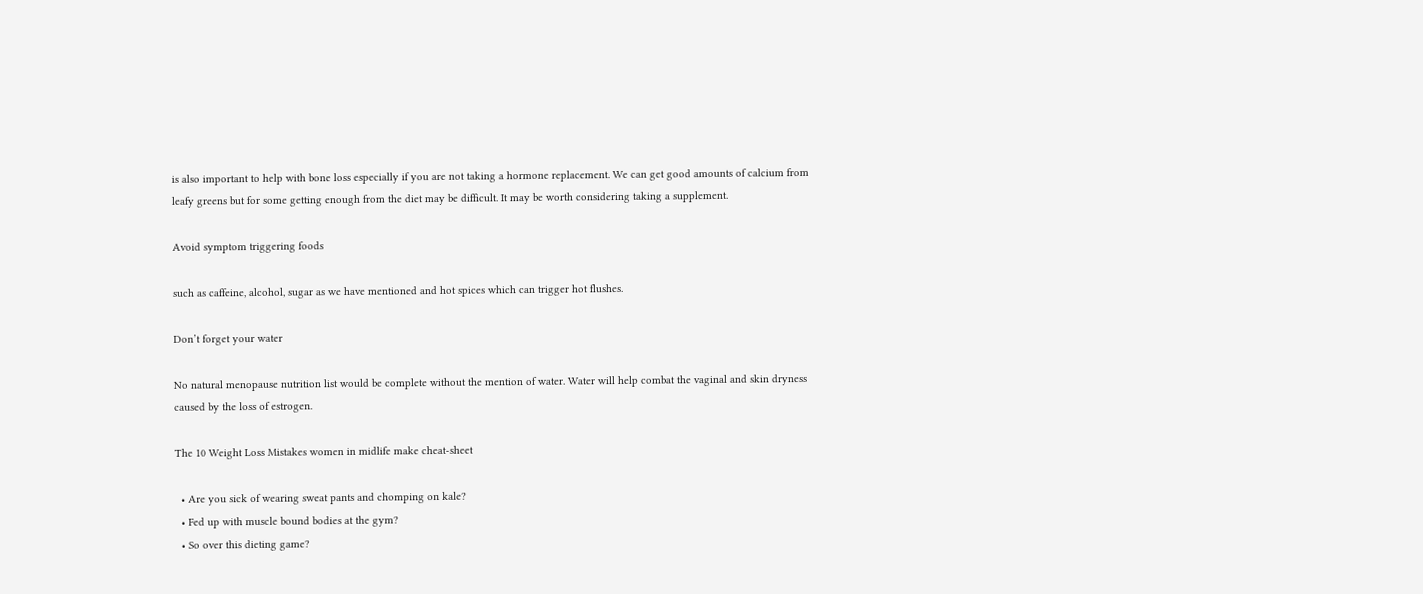is also important to help with bone loss especially if you are not taking a hormone replacement. We can get good amounts of calcium from leafy greens but for some getting enough from the diet may be difficult. It may be worth considering taking a supplement.

Avoid symptom triggering foods

such as caffeine, alcohol, sugar as we have mentioned and hot spices which can trigger hot flushes.

Don’t forget your water

No natural menopause nutrition list would be complete without the mention of water. Water will help combat the vaginal and skin dryness caused by the loss of estrogen.

The 10 Weight Loss Mistakes women in midlife make cheat-sheet

  • Are you sick of wearing sweat pants and chomping on kale?
  • Fed up with muscle bound bodies at the gym?
  • So over this dieting game?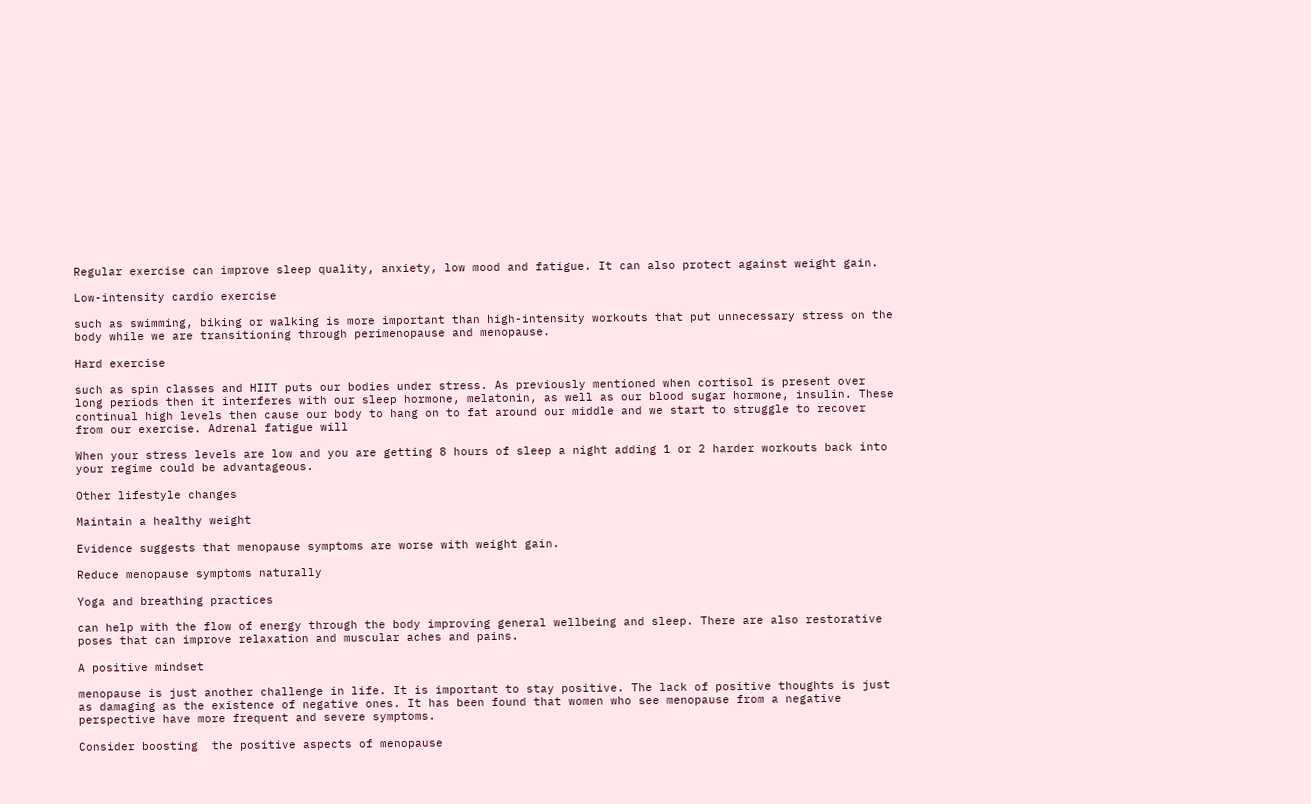Regular exercise can improve sleep quality, anxiety, low mood and fatigue. It can also protect against weight gain.

Low-intensity cardio exercise

such as swimming, biking or walking is more important than high-intensity workouts that put unnecessary stress on the body while we are transitioning through perimenopause and menopause.

Hard exercise

such as spin classes and HIIT puts our bodies under stress. As previously mentioned when cortisol is present over long periods then it interferes with our sleep hormone, melatonin, as well as our blood sugar hormone, insulin. These continual high levels then cause our body to hang on to fat around our middle and we start to struggle to recover from our exercise. Adrenal fatigue will

When your stress levels are low and you are getting 8 hours of sleep a night adding 1 or 2 harder workouts back into your regime could be advantageous.

Other lifestyle changes

Maintain a healthy weight

Evidence suggests that menopause symptoms are worse with weight gain.

Reduce menopause symptoms naturally

Yoga and breathing practices

can help with the flow of energy through the body improving general wellbeing and sleep. There are also restorative poses that can improve relaxation and muscular aches and pains.

A positive mindset

menopause is just another challenge in life. It is important to stay positive. The lack of positive thoughts is just as damaging as the existence of negative ones. It has been found that women who see menopause from a negative perspective have more frequent and severe symptoms.

Consider boosting  the positive aspects of menopause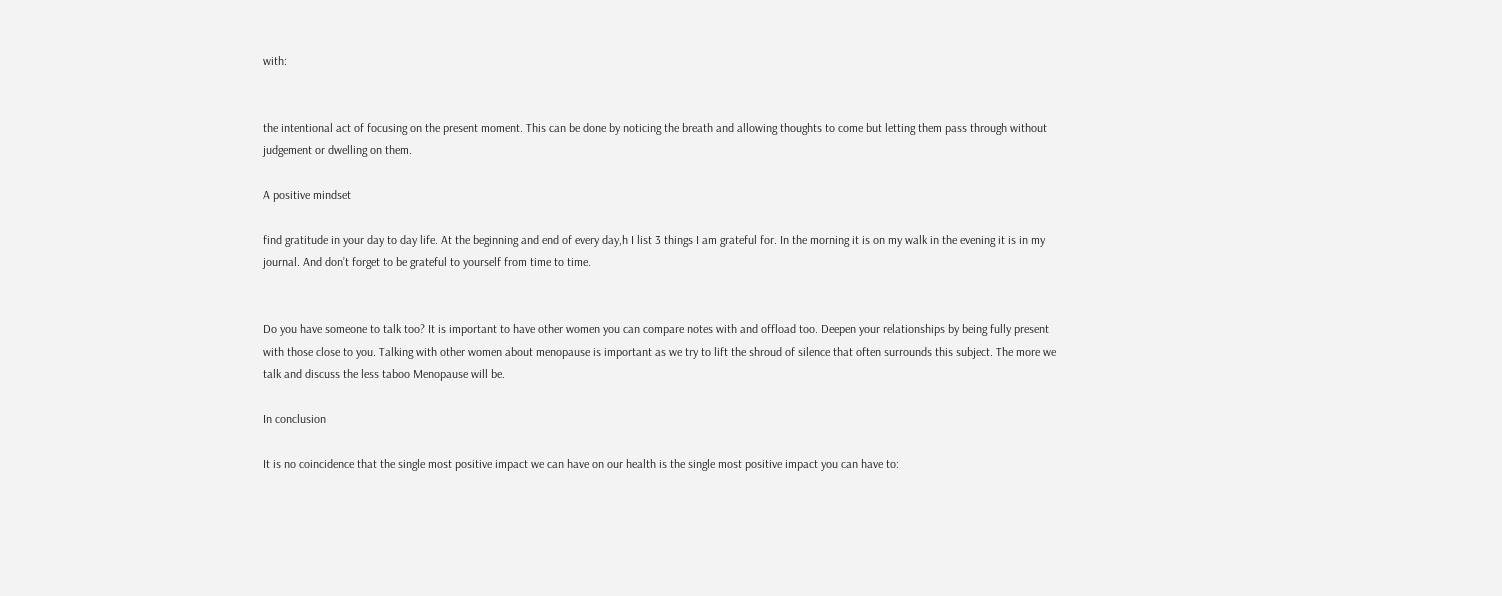with:


the intentional act of focusing on the present moment. This can be done by noticing the breath and allowing thoughts to come but letting them pass through without judgement or dwelling on them.

A positive mindset

find gratitude in your day to day life. At the beginning and end of every day,h I list 3 things I am grateful for. In the morning it is on my walk in the evening it is in my journal. And don’t forget to be grateful to yourself from time to time.


Do you have someone to talk too? It is important to have other women you can compare notes with and offload too. Deepen your relationships by being fully present with those close to you. Talking with other women about menopause is important as we try to lift the shroud of silence that often surrounds this subject. The more we talk and discuss the less taboo Menopause will be.

In conclusion

It is no coincidence that the single most positive impact we can have on our health is the single most positive impact you can have to: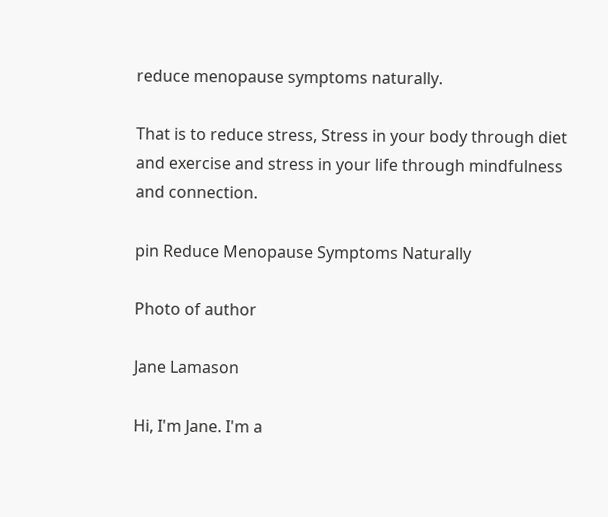reduce menopause symptoms naturally.

That is to reduce stress, Stress in your body through diet and exercise and stress in your life through mindfulness and connection.

pin Reduce Menopause Symptoms Naturally

Photo of author

Jane Lamason

Hi, I'm Jane. I'm a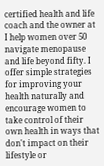certified health and life coach and the owner at I help women over 50 navigate menopause and life beyond fifty. I offer simple strategies for improving your health naturally and encourage women to take control of their own health in ways that don't impact on their lifestyle or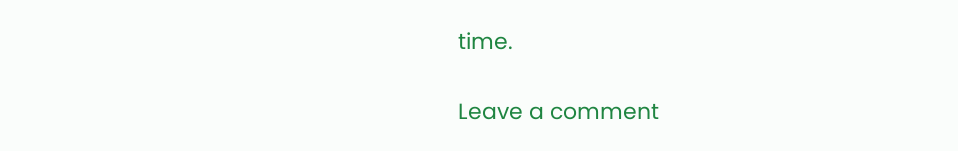time.

Leave a comment